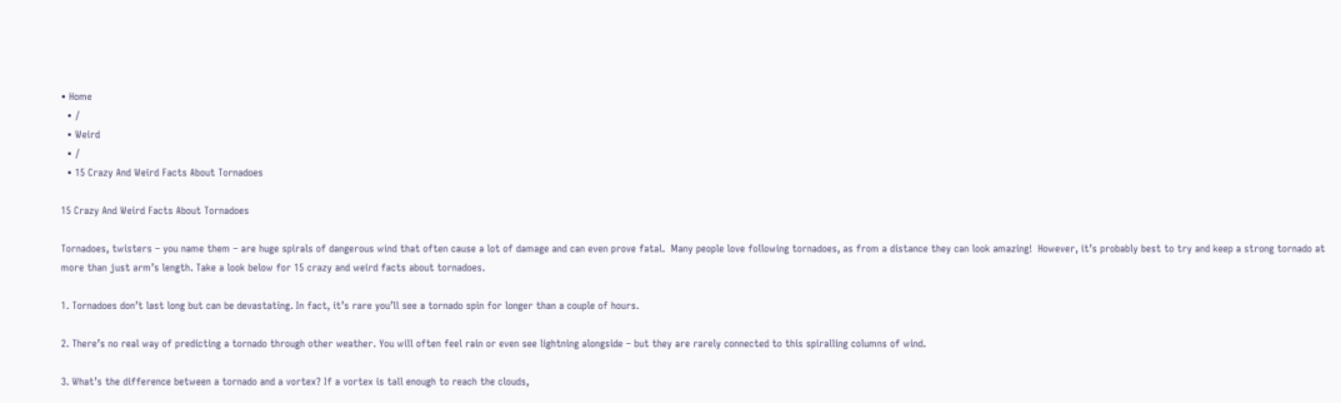• Home
  • /
  • Weird
  • /
  • 15 Crazy And Weird Facts About Tornadoes

15 Crazy And Weird Facts About Tornadoes

Tornadoes, twisters – you name them – are huge spirals of dangerous wind that often cause a lot of damage and can even prove fatal.  Many people love following tornadoes, as from a distance they can look amazing!  However, it’s probably best to try and keep a strong tornado at more than just arm’s length. Take a look below for 15 crazy and weird facts about tornadoes.

1. Tornadoes don’t last long but can be devastating. In fact, it’s rare you’ll see a tornado spin for longer than a couple of hours.

2. There’s no real way of predicting a tornado through other weather. You will often feel rain or even see lightning alongside – but they are rarely connected to this spiralling columns of wind.

3. What’s the difference between a tornado and a vortex? If a vortex is tall enough to reach the clouds,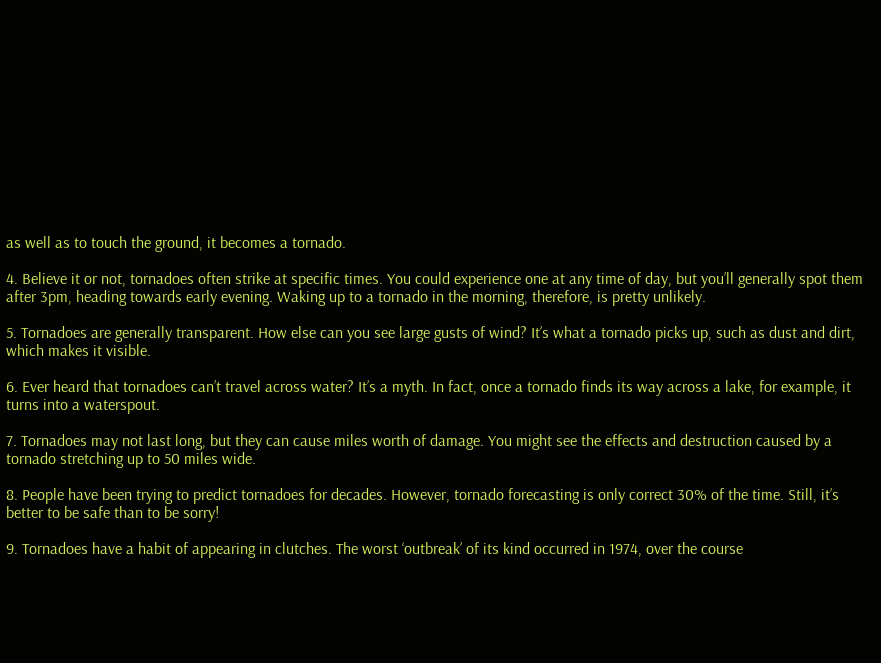as well as to touch the ground, it becomes a tornado.

4. Believe it or not, tornadoes often strike at specific times. You could experience one at any time of day, but you’ll generally spot them after 3pm, heading towards early evening. Waking up to a tornado in the morning, therefore, is pretty unlikely.

5. Tornadoes are generally transparent. How else can you see large gusts of wind? It’s what a tornado picks up, such as dust and dirt, which makes it visible.

6. Ever heard that tornadoes can’t travel across water? It’s a myth. In fact, once a tornado finds its way across a lake, for example, it turns into a waterspout.

7. Tornadoes may not last long, but they can cause miles worth of damage. You might see the effects and destruction caused by a tornado stretching up to 50 miles wide.

8. People have been trying to predict tornadoes for decades. However, tornado forecasting is only correct 30% of the time. Still, it’s better to be safe than to be sorry!

9. Tornadoes have a habit of appearing in clutches. The worst ‘outbreak’ of its kind occurred in 1974, over the course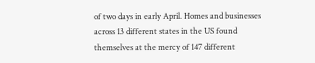of two days in early April. Homes and businesses across 13 different states in the US found themselves at the mercy of 147 different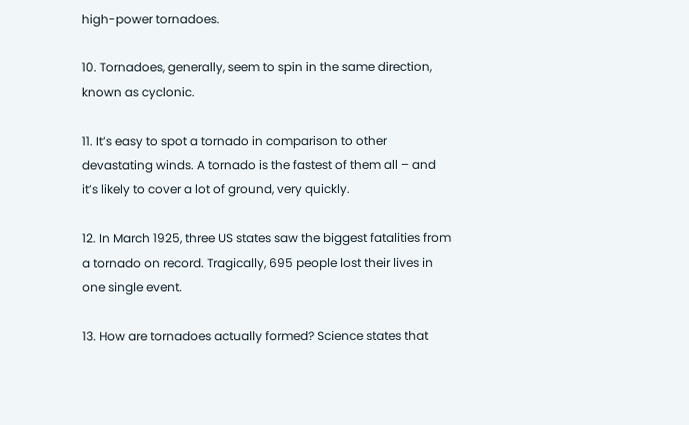high-power tornadoes.

10. Tornadoes, generally, seem to spin in the same direction, known as cyclonic.

11. It’s easy to spot a tornado in comparison to other devastating winds. A tornado is the fastest of them all – and it’s likely to cover a lot of ground, very quickly.

12. In March 1925, three US states saw the biggest fatalities from a tornado on record. Tragically, 695 people lost their lives in one single event.

13. How are tornadoes actually formed? Science states that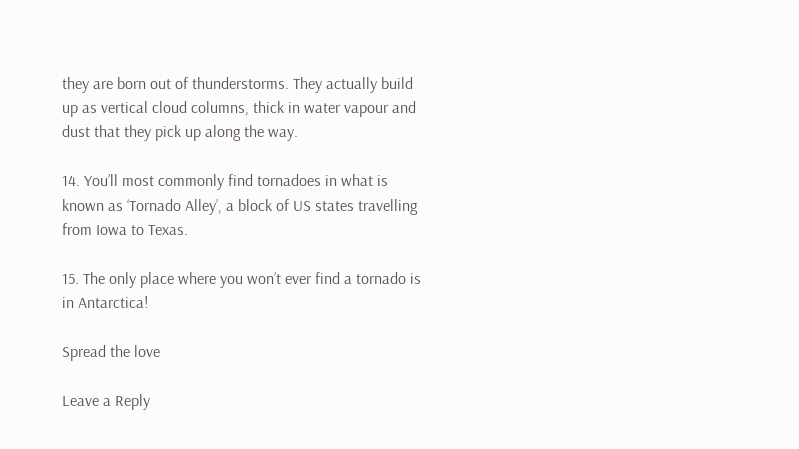they are born out of thunderstorms. They actually build up as vertical cloud columns, thick in water vapour and dust that they pick up along the way.

14. You’ll most commonly find tornadoes in what is known as ‘Tornado Alley’, a block of US states travelling from Iowa to Texas.

15. The only place where you won’t ever find a tornado is in Antarctica!

Spread the love

Leave a Reply